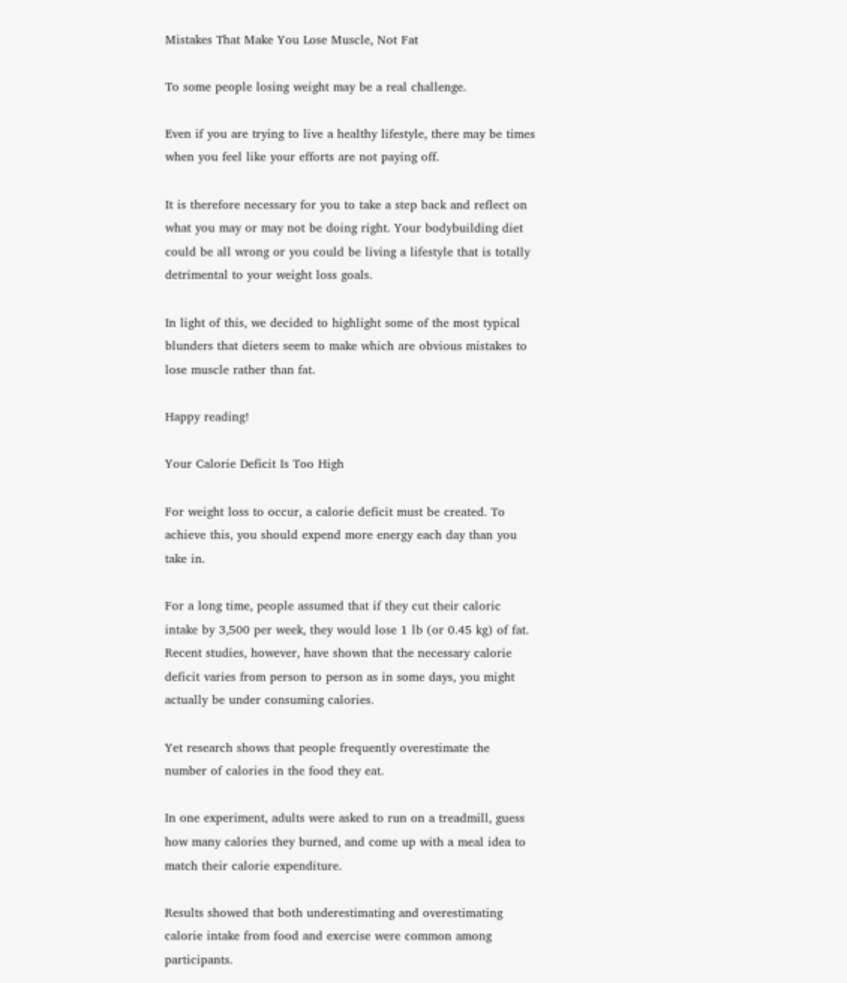Mistakes That Make You Lose Muscle, Not Fat

To some people losing weight may be a real challenge.

Even if you are trying to live a healthy lifestyle, there may be times when you feel like your efforts are not paying off.

It is therefore necessary for you to take a step back and reflect on what you may or may not be doing right. Your bodybuilding diet could be all wrong or you could be living a lifestyle that is totally detrimental to your weight loss goals.

In light of this, we decided to highlight some of the most typical blunders that dieters seem to make which are obvious mistakes to lose muscle rather than fat.

Happy reading!

Your Calorie Deficit Is Too High

For weight loss to occur, a calorie deficit must be created. To achieve this, you should expend more energy each day than you take in.

For a long time, people assumed that if they cut their caloric intake by 3,500 per week, they would lose 1 lb (or 0.45 kg) of fat. Recent studies, however, have shown that the necessary calorie deficit varies from person to person as in some days, you might actually be under consuming calories.

Yet research shows that people frequently overestimate the number of calories in the food they eat.

In one experiment, adults were asked to run on a treadmill, guess how many calories they burned, and come up with a meal idea to match their calorie expenditure.

Results showed that both underestimating and overestimating calorie intake from food and exercise were common among participants.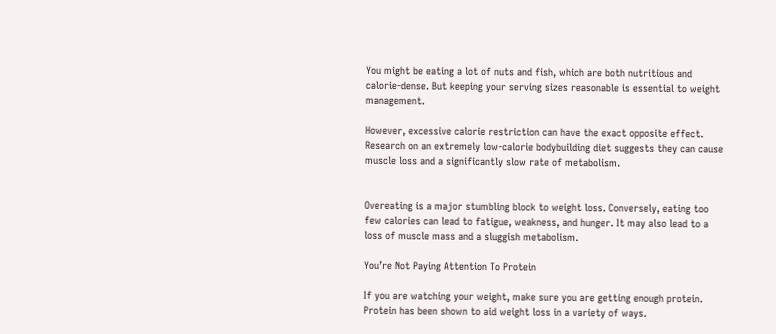You might be eating a lot of nuts and fish, which are both nutritious and calorie-dense. But keeping your serving sizes reasonable is essential to weight management.

However, excessive calorie restriction can have the exact opposite effect. Research on an extremely low-calorie bodybuilding diet suggests they can cause muscle loss and a significantly slow rate of metabolism.


Overeating is a major stumbling block to weight loss. Conversely, eating too few calories can lead to fatigue, weakness, and hunger. It may also lead to a loss of muscle mass and a sluggish metabolism.

You’re Not Paying Attention To Protein

If you are watching your weight, make sure you are getting enough protein. Protein has been shown to aid weight loss in a variety of ways.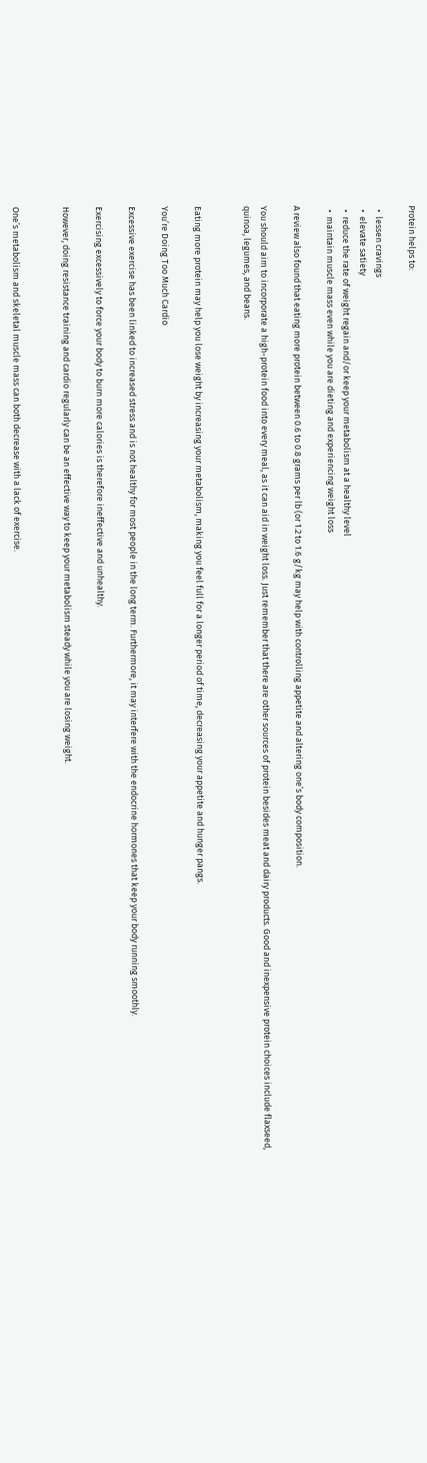Protein helps to:

  •  lessen cravings
  •  elevate satiety
  •  reduce the rate of weight regain and/or keep your metabolism at a healthy level
  •  maintain muscle mass even while you are dieting and experiencing weight loss

A review also found that eating more protein between 0.6 to 0.8 grams per lb (or 1.2 to 1.6 g/kg may help with controlling appetite and altering one’s body composition.

You should aim to incorporate a high-protein food into every meal, as it can aid in weight loss. Just remember that there are other sources of protein besides meat and dairy products. Good and inexpensive protein choices include flaxseed, quinoa, legumes, and beans.


Eating more protein may help you lose weight by increasing your metabolism, making you feel full for a longer period of time, decreasing your appetite and hunger pangs.

You’re Doing Too Much Cardio

Excessive exercise has been linked to increased stress and is not healthy for most people in the long term. Furthermore, it may interfere with the endocrine hormones that keep your body running smoothly.

Exercising excessively to force your body to burn more calories is therefore ineffective and unhealthy.

However, doing resistance training and cardio regularly can be an effective way to keep your metabolism steady while you are losing weight.


One’s metabolism and skeletal muscle mass can both decrease with a lack of exercise.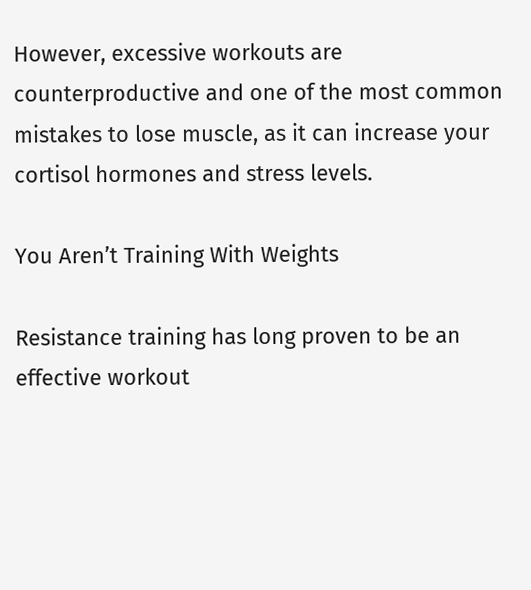However, excessive workouts are counterproductive and one of the most common mistakes to lose muscle, as it can increase your cortisol hormones and stress levels.

You Aren’t Training With Weights

Resistance training has long proven to be an effective workout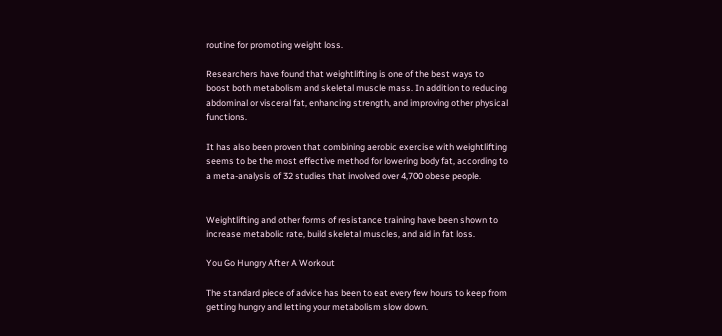routine for promoting weight loss.

Researchers have found that weightlifting is one of the best ways to boost both metabolism and skeletal muscle mass. In addition to reducing abdominal or visceral fat, enhancing strength, and improving other physical functions.

It has also been proven that combining aerobic exercise with weightlifting seems to be the most effective method for lowering body fat, according to a meta-analysis of 32 studies that involved over 4,700 obese people.


Weightlifting and other forms of resistance training have been shown to increase metabolic rate, build skeletal muscles, and aid in fat loss.

You Go Hungry After A Workout

The standard piece of advice has been to eat every few hours to keep from getting hungry and letting your metabolism slow down.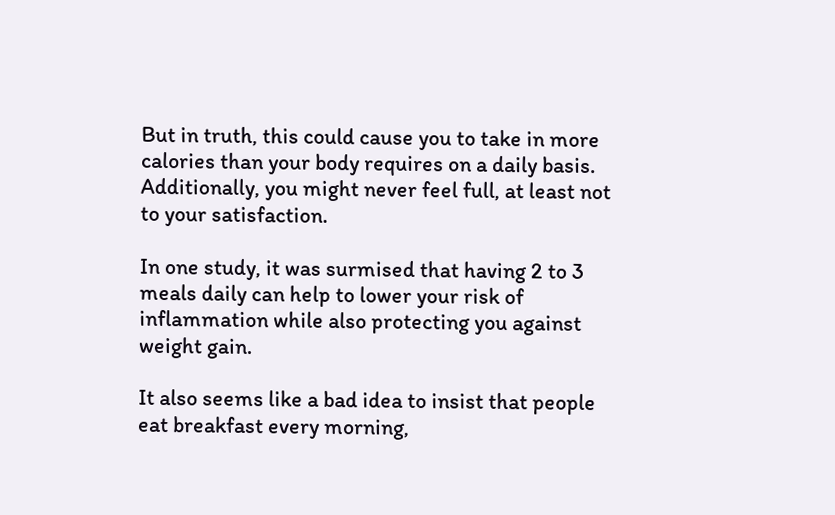But in truth, this could cause you to take in more calories than your body requires on a daily basis. Additionally, you might never feel full, at least not to your satisfaction.

In one study, it was surmised that having 2 to 3 meals daily can help to lower your risk of inflammation while also protecting you against weight gain.

It also seems like a bad idea to insist that people eat breakfast every morning,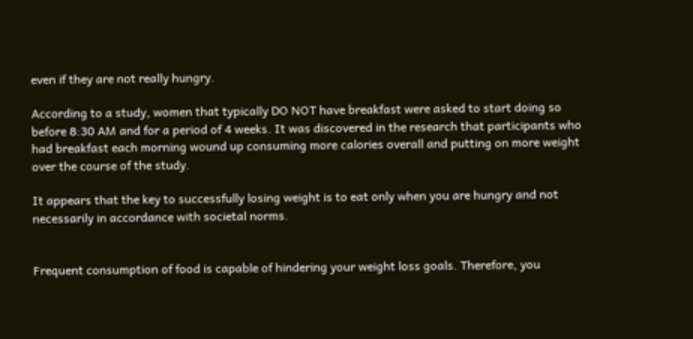even if they are not really hungry.

According to a study, women that typically DO NOT have breakfast were asked to start doing so before 8:30 AM and for a period of 4 weeks. It was discovered in the research that participants who had breakfast each morning wound up consuming more calories overall and putting on more weight over the course of the study.

It appears that the key to successfully losing weight is to eat only when you are hungry and not necessarily in accordance with societal norms.


Frequent consumption of food is capable of hindering your weight loss goals. Therefore, you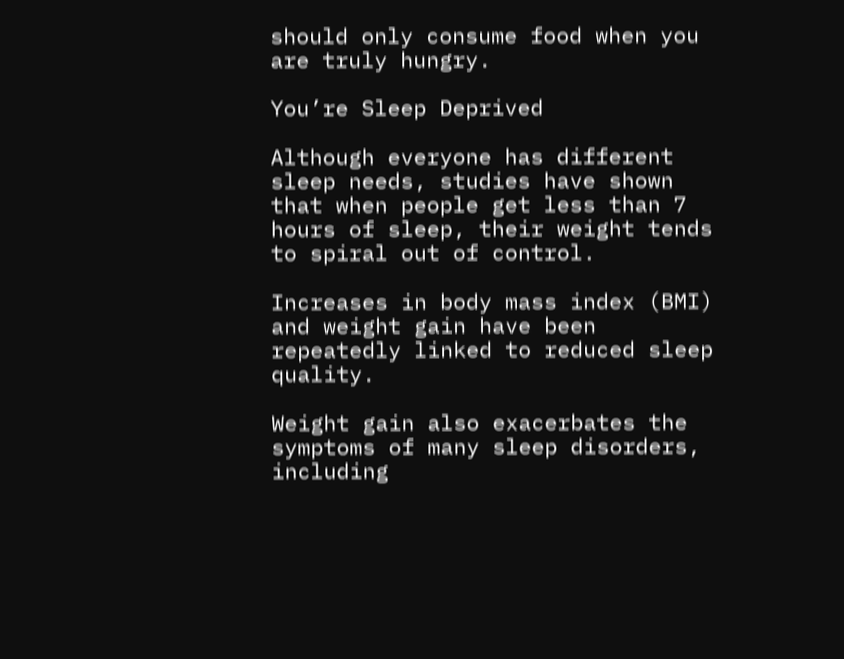should only consume food when you are truly hungry.

You’re Sleep Deprived

Although everyone has different sleep needs, studies have shown that when people get less than 7 hours of sleep, their weight tends to spiral out of control.

Increases in body mass index (BMI) and weight gain have been repeatedly linked to reduced sleep quality.

Weight gain also exacerbates the symptoms of many sleep disorders, including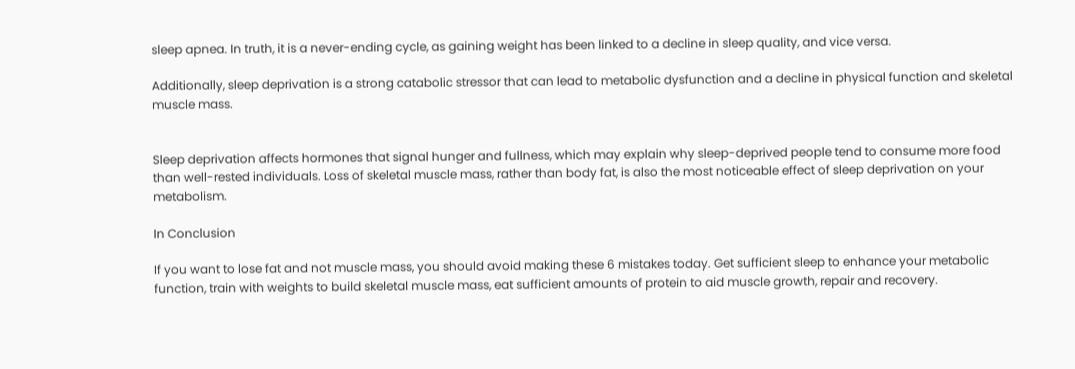sleep apnea. In truth, it is a never-ending cycle, as gaining weight has been linked to a decline in sleep quality, and vice versa.

Additionally, sleep deprivation is a strong catabolic stressor that can lead to metabolic dysfunction and a decline in physical function and skeletal muscle mass.


Sleep deprivation affects hormones that signal hunger and fullness, which may explain why sleep-deprived people tend to consume more food than well-rested individuals. Loss of skeletal muscle mass, rather than body fat, is also the most noticeable effect of sleep deprivation on your metabolism.

In Conclusion

If you want to lose fat and not muscle mass, you should avoid making these 6 mistakes today. Get sufficient sleep to enhance your metabolic function, train with weights to build skeletal muscle mass, eat sufficient amounts of protein to aid muscle growth, repair and recovery.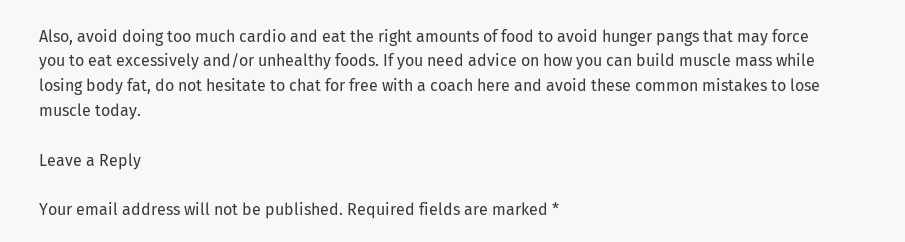Also, avoid doing too much cardio and eat the right amounts of food to avoid hunger pangs that may force you to eat excessively and/or unhealthy foods. If you need advice on how you can build muscle mass while losing body fat, do not hesitate to chat for free with a coach here and avoid these common mistakes to lose muscle today.

Leave a Reply

Your email address will not be published. Required fields are marked *